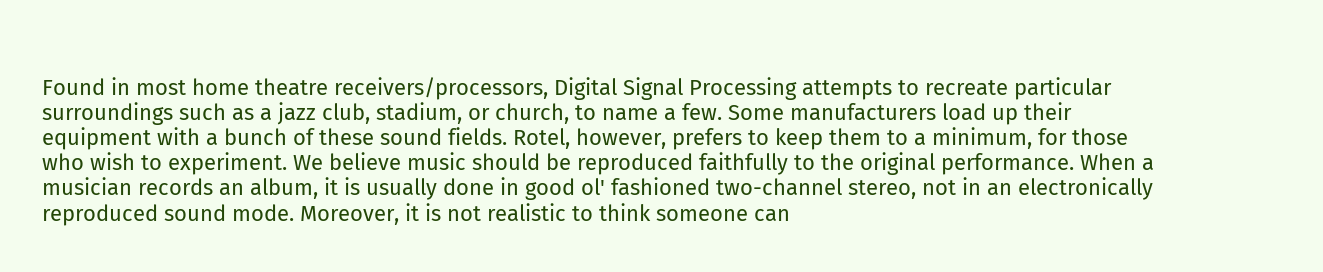Found in most home theatre receivers/processors, Digital Signal Processing attempts to recreate particular surroundings such as a jazz club, stadium, or church, to name a few. Some manufacturers load up their equipment with a bunch of these sound fields. Rotel, however, prefers to keep them to a minimum, for those who wish to experiment. We believe music should be reproduced faithfully to the original performance. When a musician records an album, it is usually done in good ol' fashioned two-channel stereo, not in an electronically reproduced sound mode. Moreover, it is not realistic to think someone can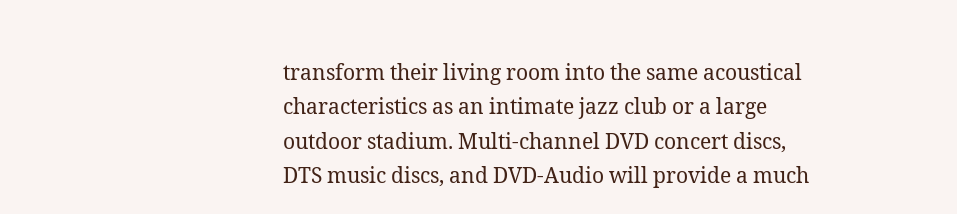transform their living room into the same acoustical characteristics as an intimate jazz club or a large outdoor stadium. Multi-channel DVD concert discs, DTS music discs, and DVD-Audio will provide a much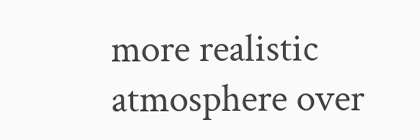more realistic atmosphere over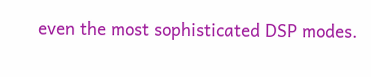even the most sophisticated DSP modes.